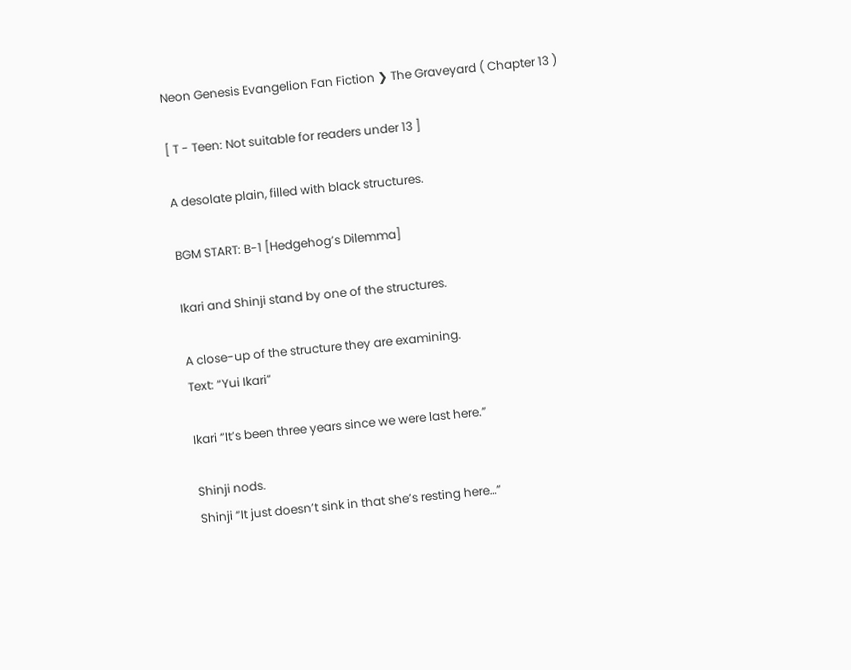Neon Genesis Evangelion Fan Fiction ❯ The Graveyard ( Chapter 13 )

[ T - Teen: Not suitable for readers under 13 ]

A desolate plain, filled with black structures.

BGM START: B-1 [Hedgehog’s Dilemma]

Ikari and Shinji stand by one of the structures.

A close-up of the structure they are examining.
Text: “Yui Ikari”

Ikari “It’s been three years since we were last here.”

Shinji nods.
Shinji “It just doesn’t sink in that she’s resting here…”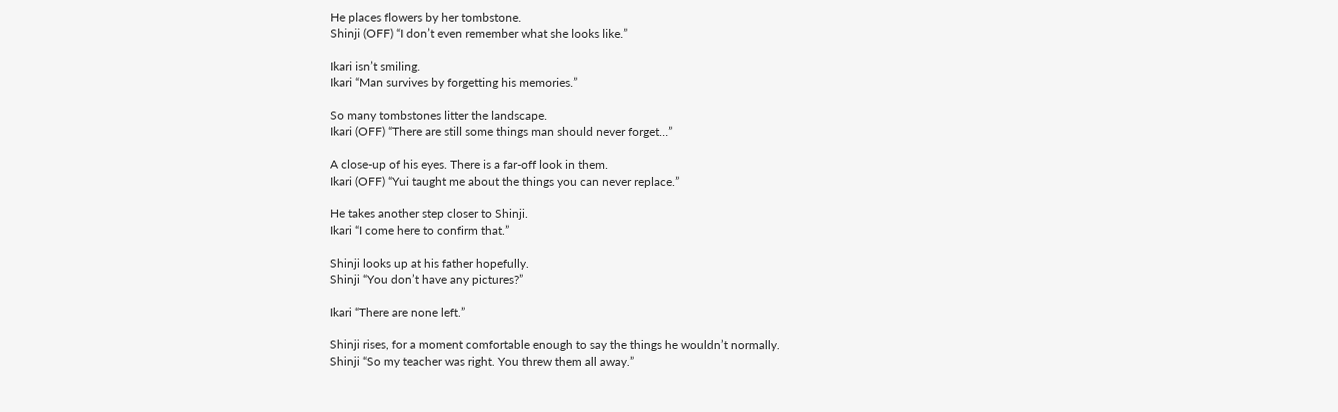He places flowers by her tombstone.
Shinji (OFF) “I don’t even remember what she looks like.”

Ikari isn’t smiling.
Ikari “Man survives by forgetting his memories.”

So many tombstones litter the landscape.
Ikari (OFF) “There are still some things man should never forget…”

A close-up of his eyes. There is a far-off look in them.
Ikari (OFF) “Yui taught me about the things you can never replace.”

He takes another step closer to Shinji.
Ikari “I come here to confirm that.”

Shinji looks up at his father hopefully.
Shinji “You don’t have any pictures?”

Ikari “There are none left.”

Shinji rises, for a moment comfortable enough to say the things he wouldn’t normally.
Shinji “So my teacher was right. You threw them all away.”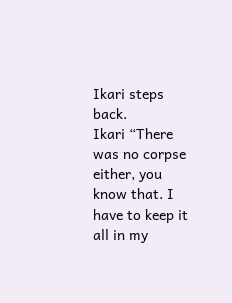Ikari steps back.
Ikari “There was no corpse either, you know that. I have to keep it all in my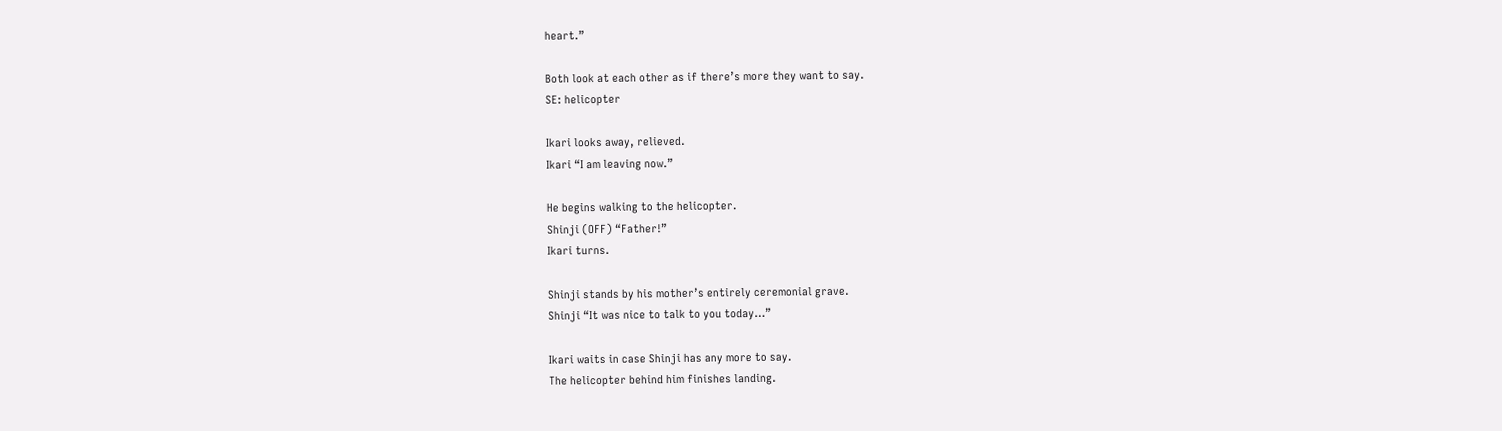heart.”

Both look at each other as if there’s more they want to say.
SE: helicopter

Ikari looks away, relieved.
Ikari “I am leaving now.”

He begins walking to the helicopter.
Shinji (OFF) “Father!”
Ikari turns.

Shinji stands by his mother’s entirely ceremonial grave.
Shinji “It was nice to talk to you today…”

Ikari waits in case Shinji has any more to say.
The helicopter behind him finishes landing.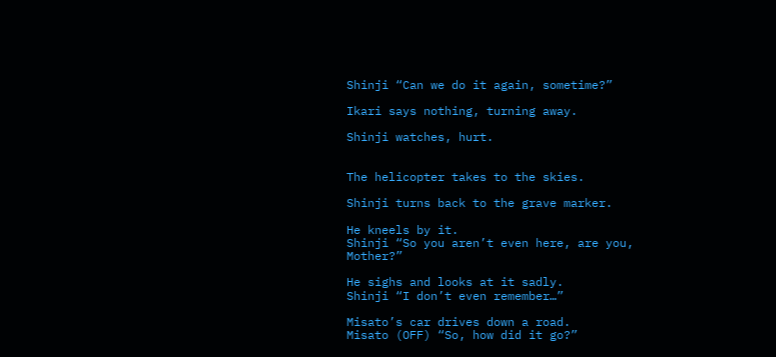Shinji “Can we do it again, sometime?”

Ikari says nothing, turning away.

Shinji watches, hurt.


The helicopter takes to the skies.

Shinji turns back to the grave marker.

He kneels by it.
Shinji “So you aren’t even here, are you, Mother?”

He sighs and looks at it sadly.
Shinji “I don’t even remember…”

Misato’s car drives down a road.
Misato (OFF) “So, how did it go?”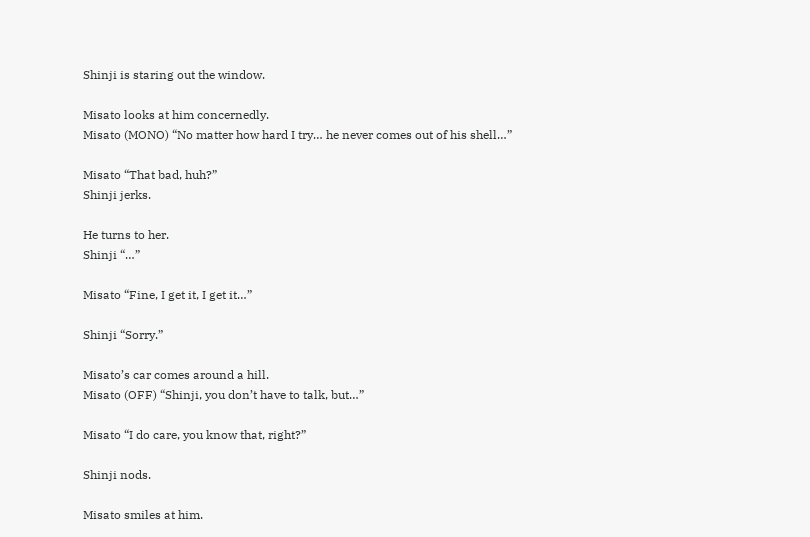Shinji is staring out the window.

Misato looks at him concernedly.
Misato (MONO) “No matter how hard I try… he never comes out of his shell…”

Misato “That bad, huh?”
Shinji jerks.

He turns to her.
Shinji “…”

Misato “Fine, I get it, I get it…”

Shinji “Sorry.”

Misato’s car comes around a hill.
Misato (OFF) “Shinji, you don’t have to talk, but…”

Misato “I do care, you know that, right?”

Shinji nods.

Misato smiles at him.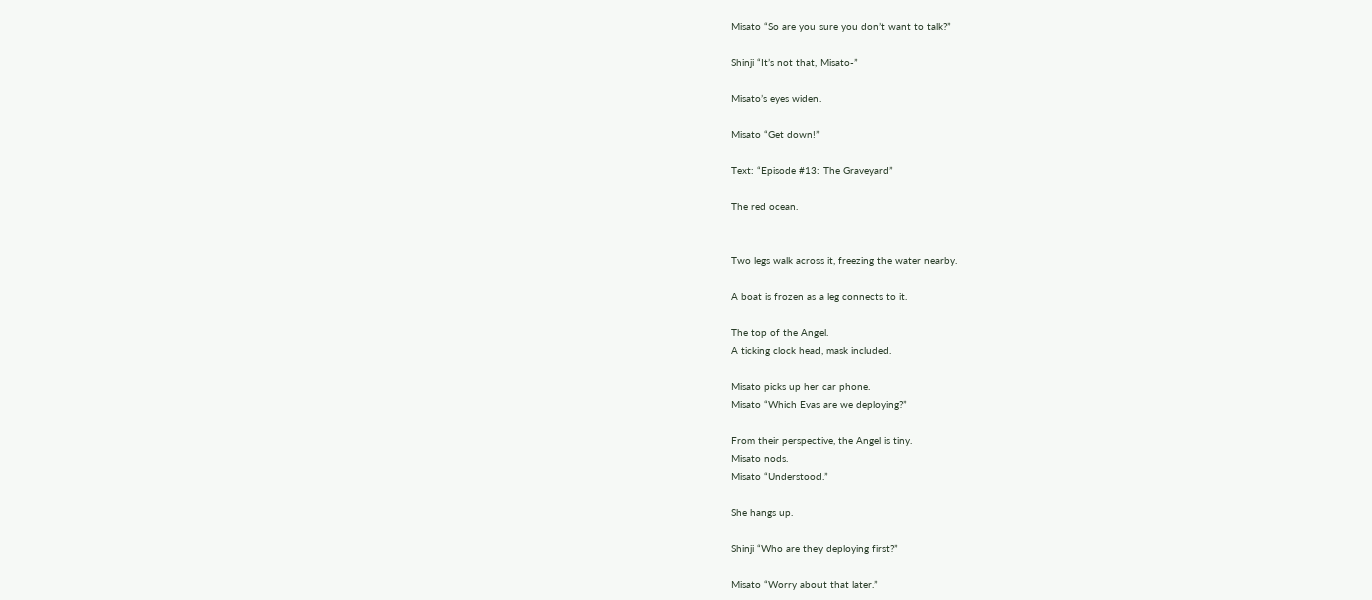Misato “So are you sure you don’t want to talk?”

Shinji “It’s not that, Misato-”

Misato’s eyes widen.

Misato “Get down!”

Text: “Episode #13: The Graveyard”

The red ocean.


Two legs walk across it, freezing the water nearby.

A boat is frozen as a leg connects to it.

The top of the Angel.
A ticking clock head, mask included.

Misato picks up her car phone.
Misato “Which Evas are we deploying?”

From their perspective, the Angel is tiny.
Misato nods.
Misato “Understood.”

She hangs up.

Shinji “Who are they deploying first?”

Misato “Worry about that later.”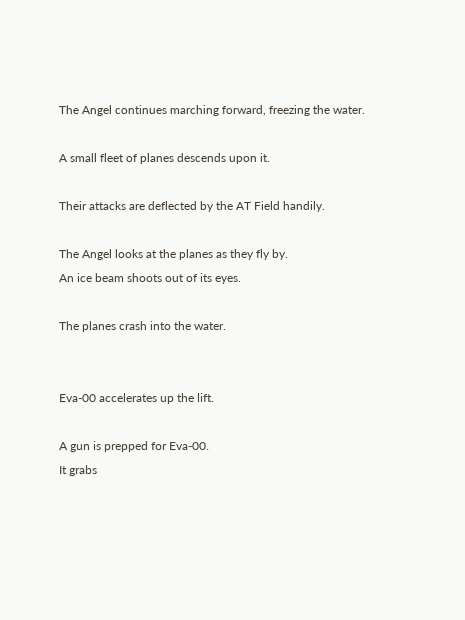The Angel continues marching forward, freezing the water.

A small fleet of planes descends upon it.

Their attacks are deflected by the AT Field handily.

The Angel looks at the planes as they fly by.
An ice beam shoots out of its eyes.

The planes crash into the water.


Eva-00 accelerates up the lift.

A gun is prepped for Eva-00.
It grabs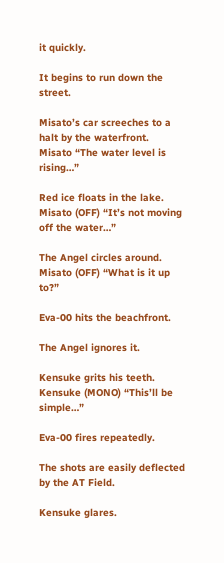it quickly.

It begins to run down the street.

Misato’s car screeches to a halt by the waterfront.
Misato “The water level is rising…”

Red ice floats in the lake.
Misato (OFF) “It’s not moving off the water…”

The Angel circles around.
Misato (OFF) “What is it up to?”

Eva-00 hits the beachfront.

The Angel ignores it.

Kensuke grits his teeth.
Kensuke (MONO) “This’ll be simple…”

Eva-00 fires repeatedly.

The shots are easily deflected by the AT Field.

Kensuke glares.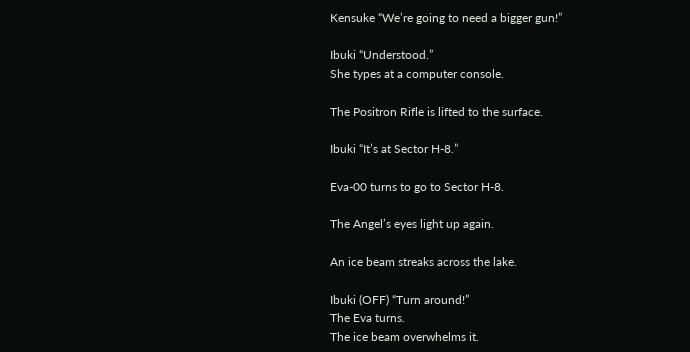Kensuke “We’re going to need a bigger gun!”

Ibuki “Understood.”
She types at a computer console.

The Positron Rifle is lifted to the surface.

Ibuki “It’s at Sector H-8.”

Eva-00 turns to go to Sector H-8.

The Angel’s eyes light up again.

An ice beam streaks across the lake.

Ibuki (OFF) “Turn around!”
The Eva turns.
The ice beam overwhelms it.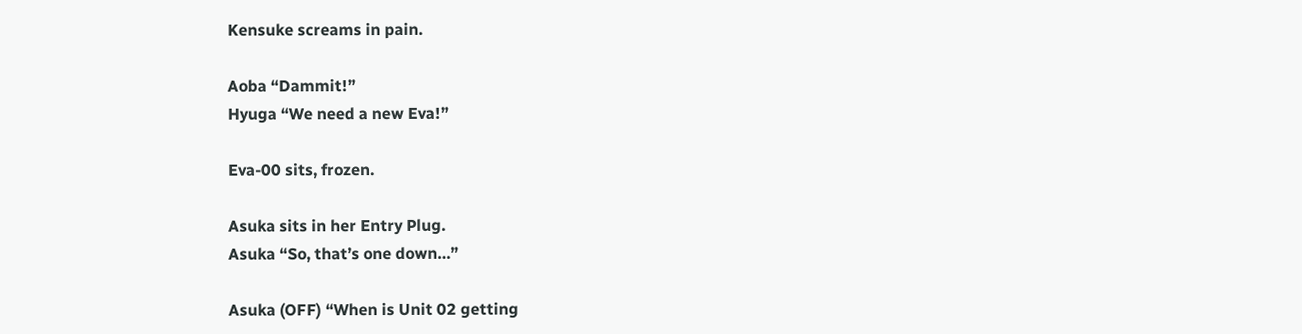Kensuke screams in pain.

Aoba “Dammit!”
Hyuga “We need a new Eva!”

Eva-00 sits, frozen.

Asuka sits in her Entry Plug.
Asuka “So, that’s one down…”

Asuka (OFF) “When is Unit 02 getting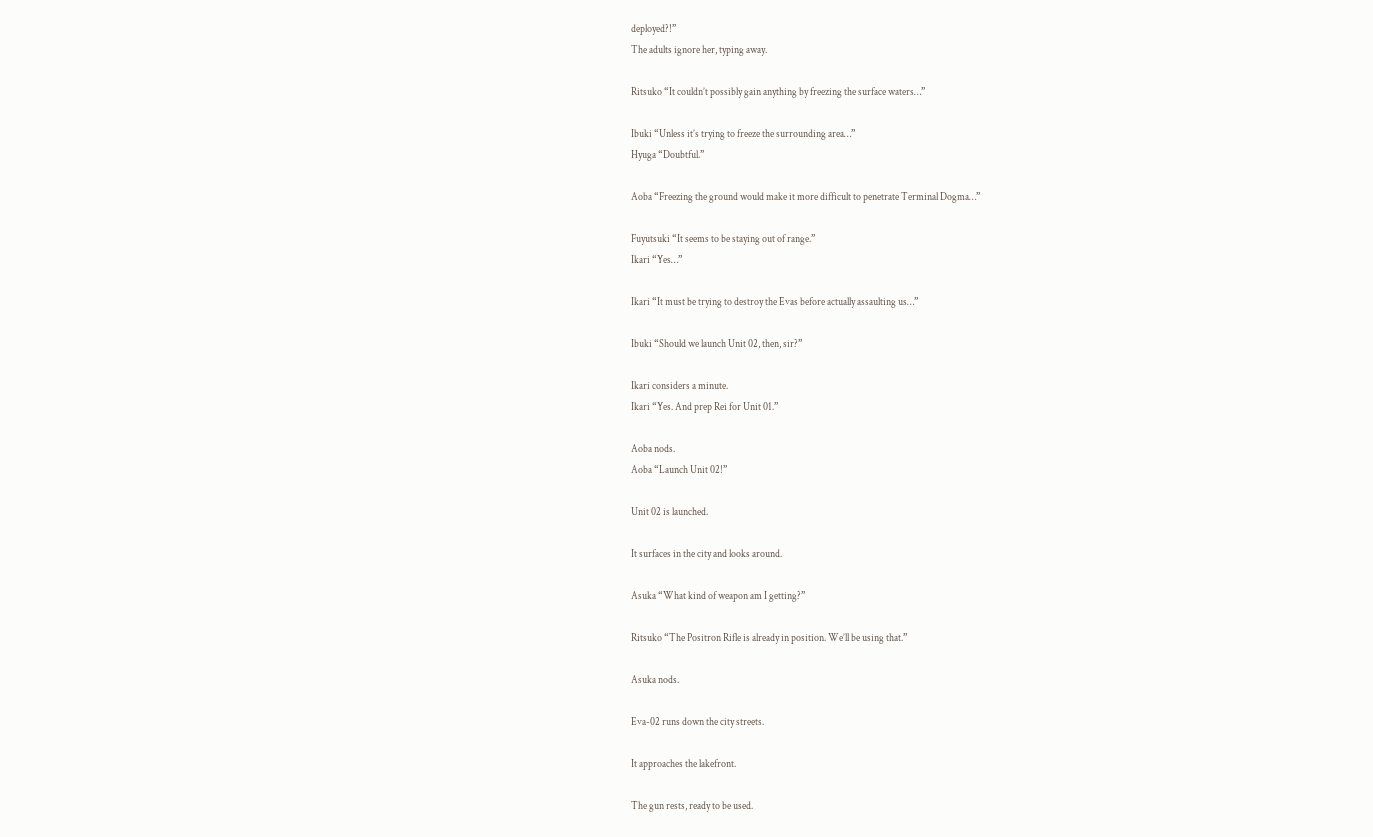deployed?!”
The adults ignore her, typing away.

Ritsuko “It couldn’t possibly gain anything by freezing the surface waters…”

Ibuki “Unless it’s trying to freeze the surrounding area…”
Hyuga “Doubtful.”

Aoba “Freezing the ground would make it more difficult to penetrate Terminal Dogma…”

Fuyutsuki “It seems to be staying out of range.”
Ikari “Yes…”

Ikari “It must be trying to destroy the Evas before actually assaulting us…”

Ibuki “Should we launch Unit 02, then, sir?”

Ikari considers a minute.
Ikari “Yes. And prep Rei for Unit 01.”

Aoba nods.
Aoba “Launch Unit 02!”

Unit 02 is launched.

It surfaces in the city and looks around.

Asuka “What kind of weapon am I getting?”

Ritsuko “The Positron Rifle is already in position. We’ll be using that.”

Asuka nods.

Eva-02 runs down the city streets.

It approaches the lakefront.

The gun rests, ready to be used.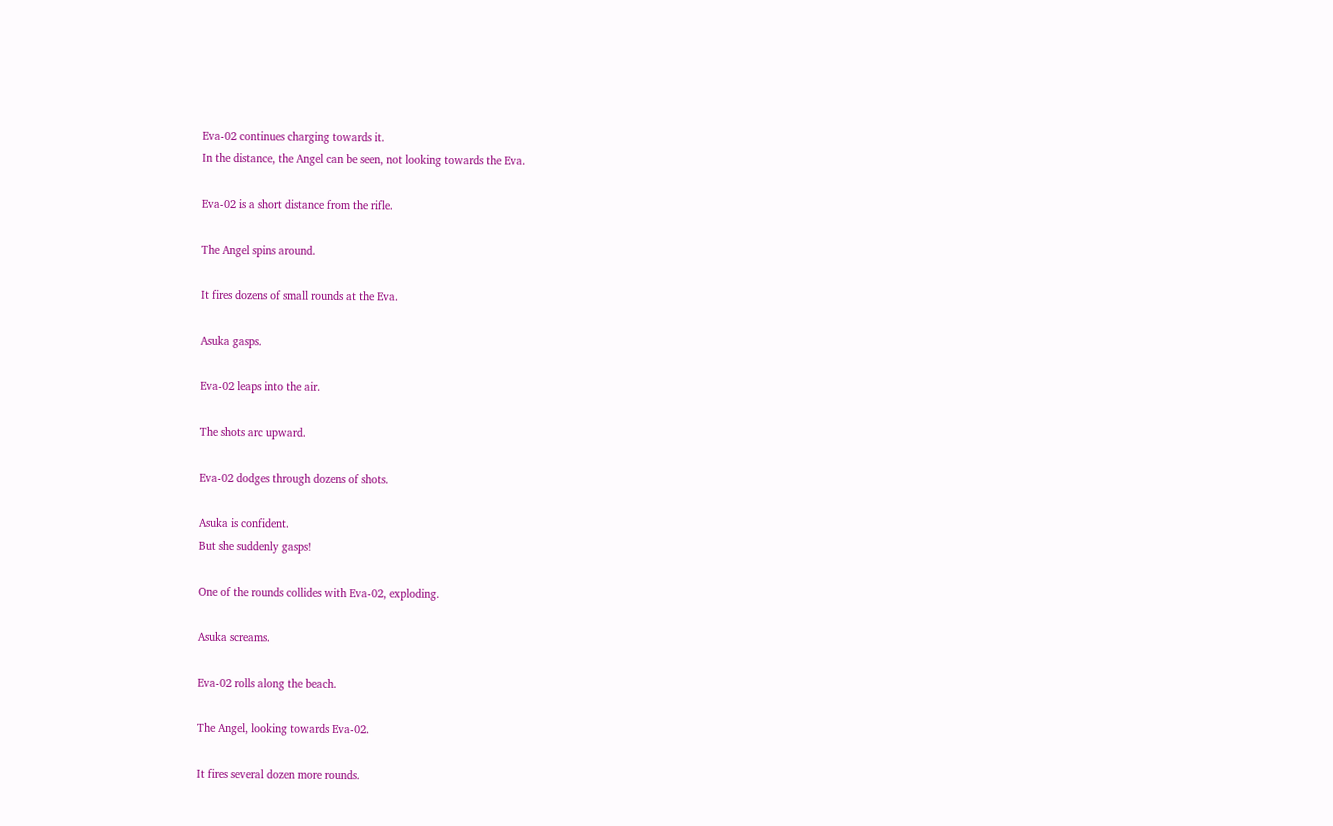Eva-02 continues charging towards it.
In the distance, the Angel can be seen, not looking towards the Eva.

Eva-02 is a short distance from the rifle.

The Angel spins around.

It fires dozens of small rounds at the Eva.

Asuka gasps.

Eva-02 leaps into the air.

The shots arc upward.

Eva-02 dodges through dozens of shots.

Asuka is confident.
But she suddenly gasps!

One of the rounds collides with Eva-02, exploding.

Asuka screams.

Eva-02 rolls along the beach.

The Angel, looking towards Eva-02.

It fires several dozen more rounds.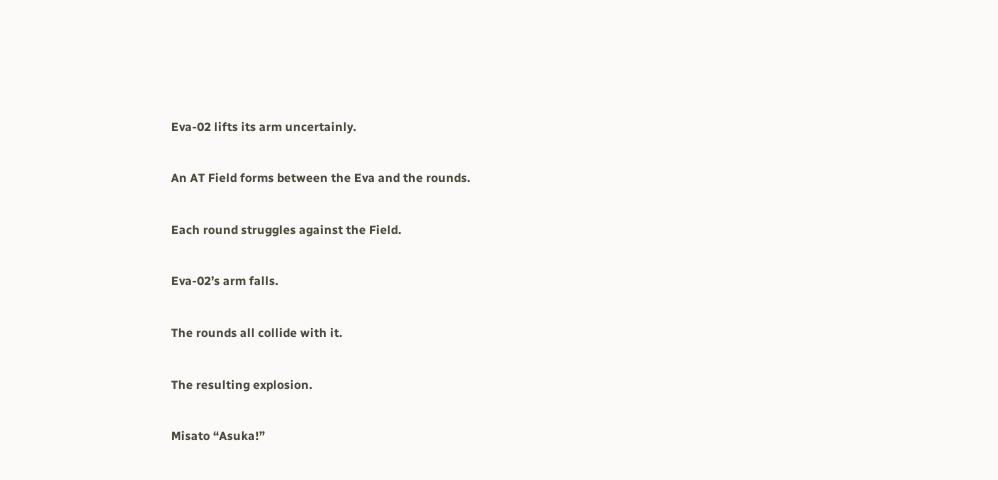Eva-02 lifts its arm uncertainly.

An AT Field forms between the Eva and the rounds.

Each round struggles against the Field.

Eva-02’s arm falls.

The rounds all collide with it.

The resulting explosion.

Misato “Asuka!”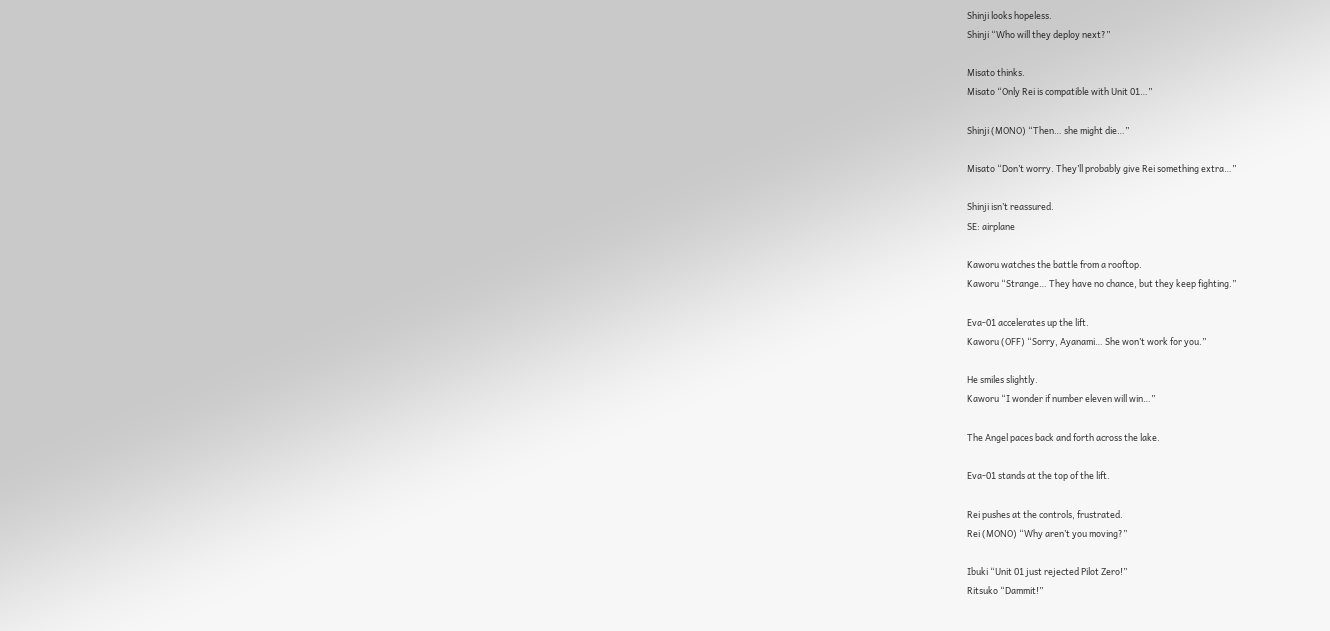Shinji looks hopeless.
Shinji “Who will they deploy next?”

Misato thinks.
Misato “Only Rei is compatible with Unit 01…”

Shinji (MONO) “Then… she might die…”

Misato “Don’t worry. They’ll probably give Rei something extra…”

Shinji isn’t reassured.
SE: airplane

Kaworu watches the battle from a rooftop.
Kaworu “Strange… They have no chance, but they keep fighting.”

Eva-01 accelerates up the lift.
Kaworu (OFF) “Sorry, Ayanami… She won’t work for you.”

He smiles slightly.
Kaworu “I wonder if number eleven will win…”

The Angel paces back and forth across the lake.

Eva-01 stands at the top of the lift.

Rei pushes at the controls, frustrated.
Rei (MONO) “Why aren’t you moving?”

Ibuki “Unit 01 just rejected Pilot Zero!”
Ritsuko “Dammit!”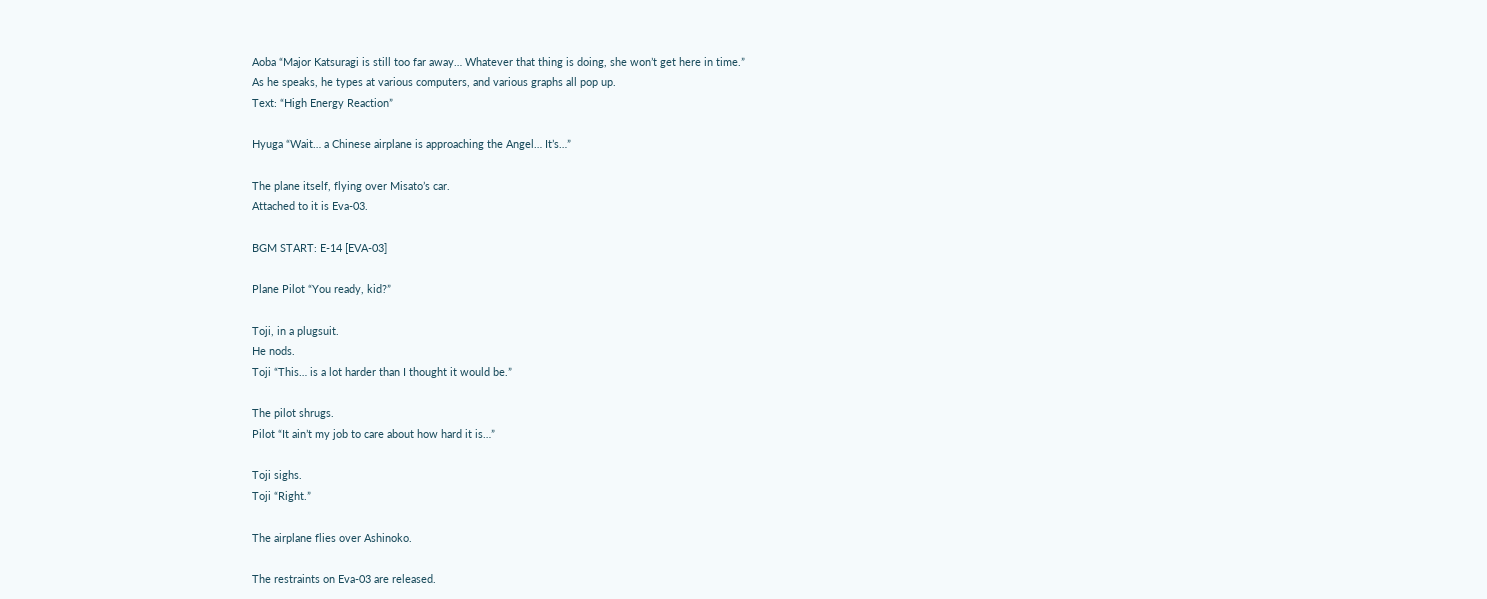Aoba “Major Katsuragi is still too far away… Whatever that thing is doing, she won’t get here in time.”
As he speaks, he types at various computers, and various graphs all pop up.
Text: “High Energy Reaction”

Hyuga “Wait… a Chinese airplane is approaching the Angel… It’s…”

The plane itself, flying over Misato’s car.
Attached to it is Eva-03.

BGM START: E-14 [EVA-03]

Plane Pilot “You ready, kid?”

Toji, in a plugsuit.
He nods.
Toji “This… is a lot harder than I thought it would be.”

The pilot shrugs.
Pilot “It ain’t my job to care about how hard it is…”

Toji sighs.
Toji “Right.”

The airplane flies over Ashinoko.

The restraints on Eva-03 are released.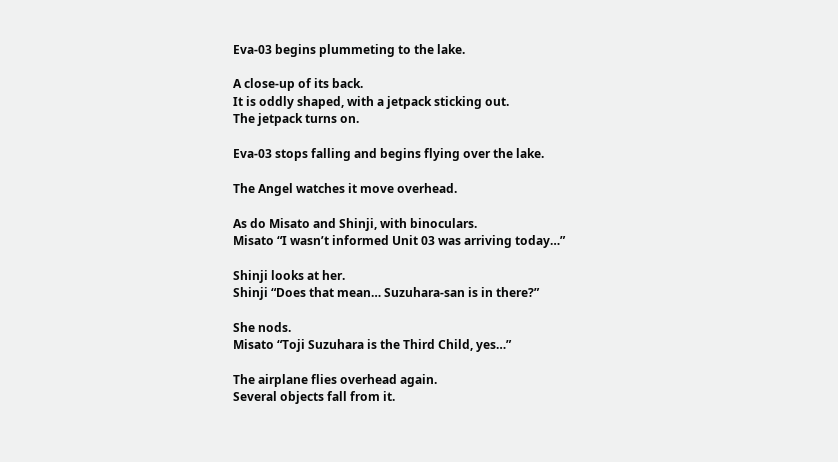Eva-03 begins plummeting to the lake.

A close-up of its back.
It is oddly shaped, with a jetpack sticking out.
The jetpack turns on.

Eva-03 stops falling and begins flying over the lake.

The Angel watches it move overhead.

As do Misato and Shinji, with binoculars.
Misato “I wasn’t informed Unit 03 was arriving today…”

Shinji looks at her.
Shinji “Does that mean… Suzuhara-san is in there?”

She nods.
Misato “Toji Suzuhara is the Third Child, yes…”

The airplane flies overhead again.
Several objects fall from it.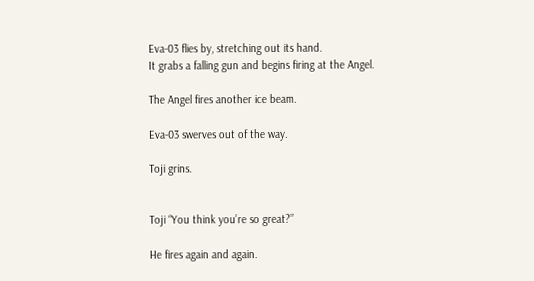Eva-03 flies by, stretching out its hand.
It grabs a falling gun and begins firing at the Angel.

The Angel fires another ice beam.

Eva-03 swerves out of the way.

Toji grins.


Toji “You think you’re so great?”

He fires again and again.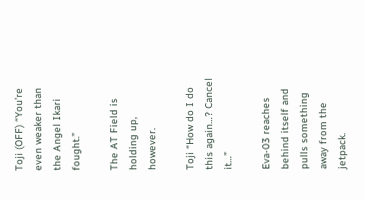Toji (OFF) “You’re even weaker than the Angel Ikari fought.”

The AT Field is holding up, however.

Toji “How do I do this again…? Cancel it…”

Eva-03 reaches behind itself and pulls something away from the jetpack.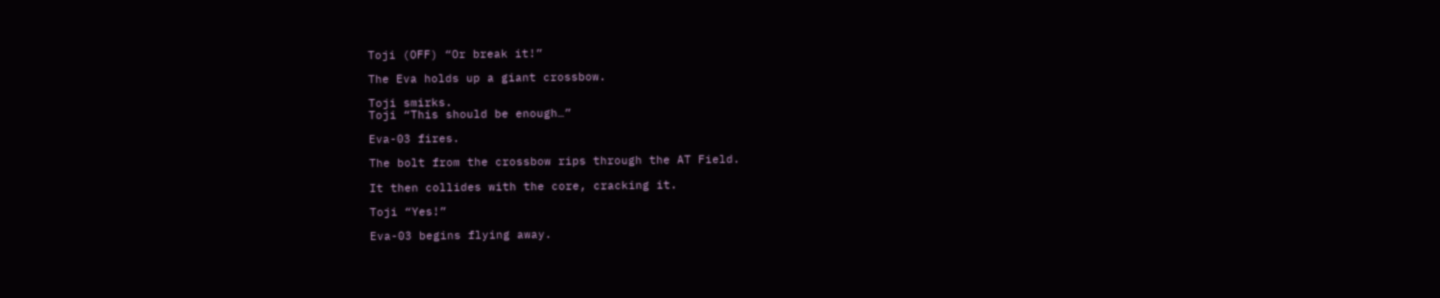Toji (OFF) “Or break it!”

The Eva holds up a giant crossbow.

Toji smirks.
Toji “This should be enough…”

Eva-03 fires.

The bolt from the crossbow rips through the AT Field.

It then collides with the core, cracking it.

Toji “Yes!”

Eva-03 begins flying away.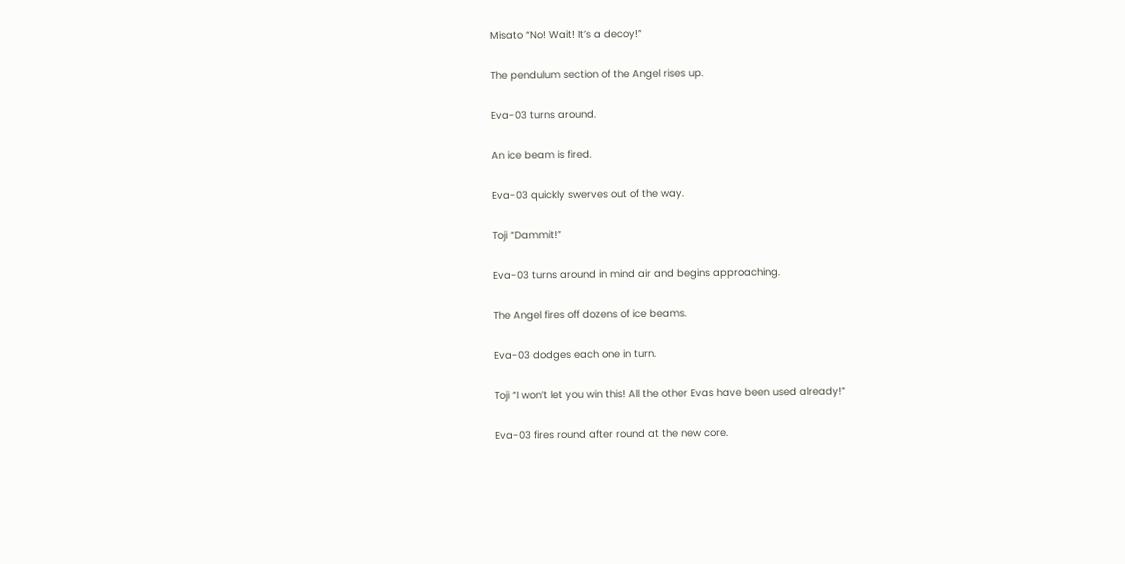Misato “No! Wait! It’s a decoy!”

The pendulum section of the Angel rises up.

Eva-03 turns around.

An ice beam is fired.

Eva-03 quickly swerves out of the way.

Toji “Dammit!”

Eva-03 turns around in mind air and begins approaching.

The Angel fires off dozens of ice beams.

Eva-03 dodges each one in turn.

Toji “I won’t let you win this! All the other Evas have been used already!”

Eva-03 fires round after round at the new core.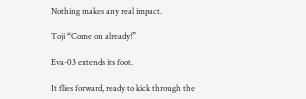Nothing makes any real impact.

Toji “Come on already!”

Eva-03 extends its foot.

It flies forward, ready to kick through the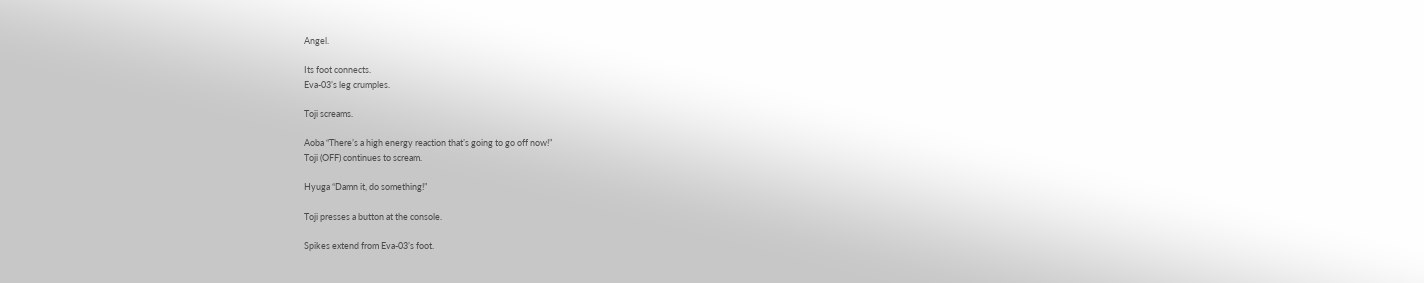Angel.

Its foot connects.
Eva-03’s leg crumples.

Toji screams.

Aoba “There’s a high energy reaction that’s going to go off now!”
Toji (OFF) continues to scream.

Hyuga “Damn it, do something!”

Toji presses a button at the console.

Spikes extend from Eva-03’s foot.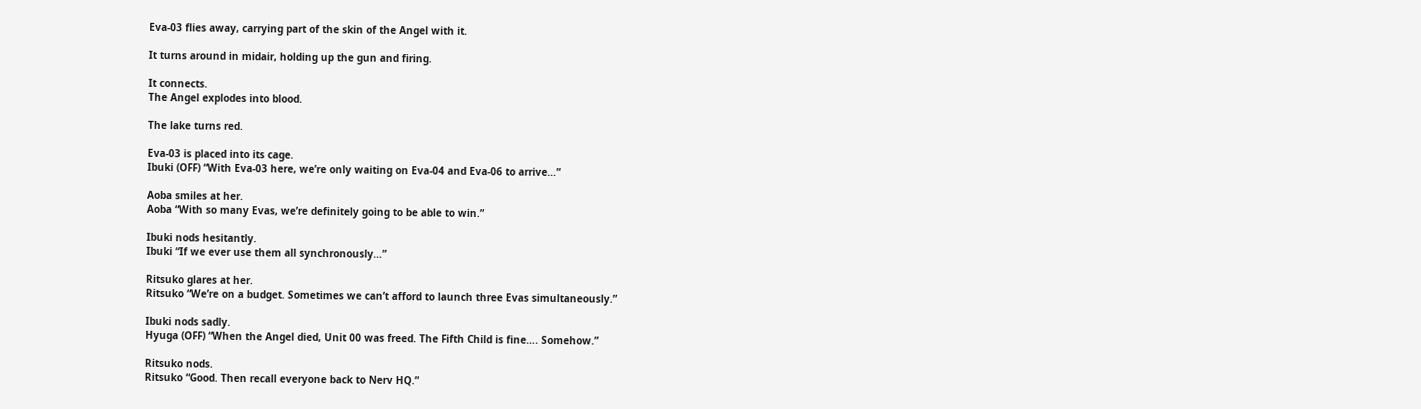Eva-03 flies away, carrying part of the skin of the Angel with it.

It turns around in midair, holding up the gun and firing.

It connects.
The Angel explodes into blood.

The lake turns red.

Eva-03 is placed into its cage.
Ibuki (OFF) “With Eva-03 here, we’re only waiting on Eva-04 and Eva-06 to arrive…”

Aoba smiles at her.
Aoba “With so many Evas, we’re definitely going to be able to win.”

Ibuki nods hesitantly.
Ibuki “If we ever use them all synchronously…”

Ritsuko glares at her.
Ritsuko “We’re on a budget. Sometimes we can’t afford to launch three Evas simultaneously.”

Ibuki nods sadly.
Hyuga (OFF) “When the Angel died, Unit 00 was freed. The Fifth Child is fine…. Somehow.”

Ritsuko nods.
Ritsuko “Good. Then recall everyone back to Nerv HQ.”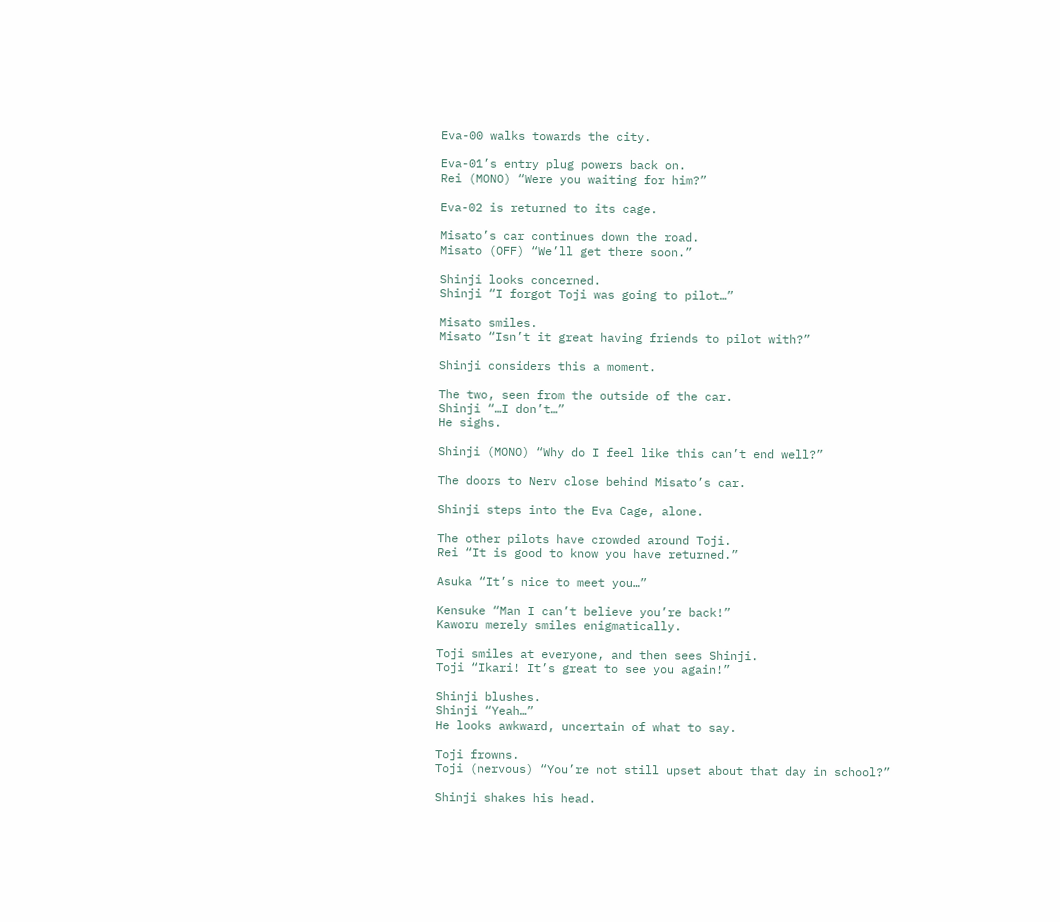Eva-00 walks towards the city.

Eva-01’s entry plug powers back on.
Rei (MONO) “Were you waiting for him?”

Eva-02 is returned to its cage.

Misato’s car continues down the road.
Misato (OFF) “We’ll get there soon.”

Shinji looks concerned.
Shinji “I forgot Toji was going to pilot…”

Misato smiles.
Misato “Isn’t it great having friends to pilot with?”

Shinji considers this a moment.

The two, seen from the outside of the car.
Shinji “…I don’t…”
He sighs.

Shinji (MONO) “Why do I feel like this can’t end well?”

The doors to Nerv close behind Misato’s car.

Shinji steps into the Eva Cage, alone.

The other pilots have crowded around Toji.
Rei “It is good to know you have returned.”

Asuka “It’s nice to meet you…”

Kensuke “Man I can’t believe you’re back!”
Kaworu merely smiles enigmatically.

Toji smiles at everyone, and then sees Shinji.
Toji “Ikari! It’s great to see you again!”

Shinji blushes.
Shinji “Yeah…”
He looks awkward, uncertain of what to say.

Toji frowns.
Toji (nervous) “You’re not still upset about that day in school?”

Shinji shakes his head.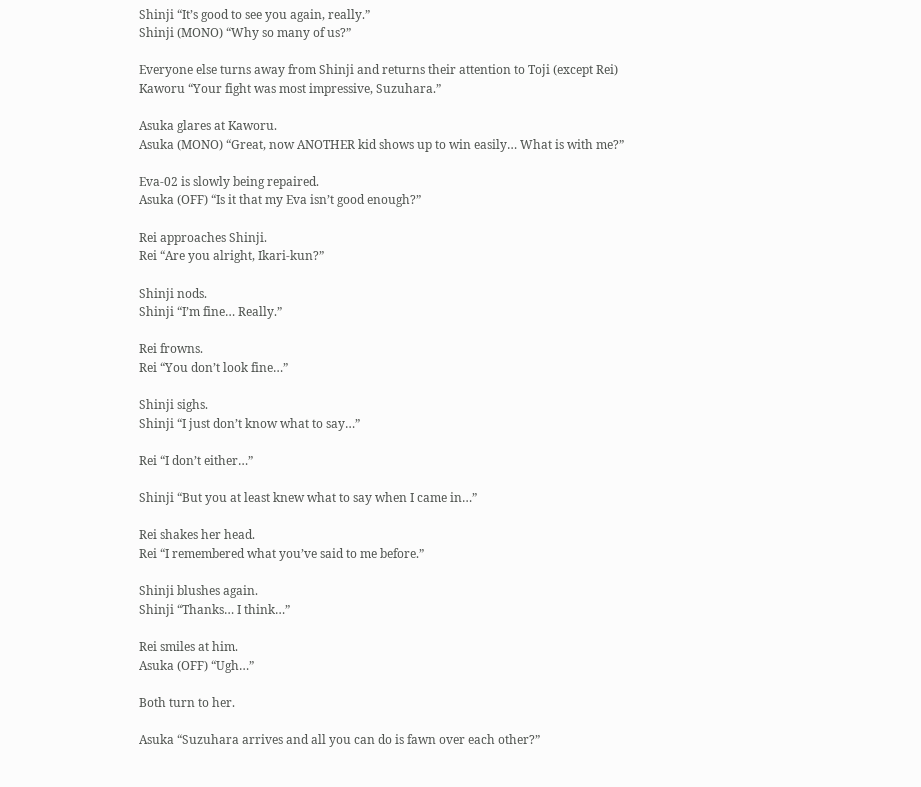Shinji “It’s good to see you again, really.”
Shinji (MONO) “Why so many of us?”

Everyone else turns away from Shinji and returns their attention to Toji (except Rei)
Kaworu “Your fight was most impressive, Suzuhara.”

Asuka glares at Kaworu.
Asuka (MONO) “Great, now ANOTHER kid shows up to win easily… What is with me?”

Eva-02 is slowly being repaired.
Asuka (OFF) “Is it that my Eva isn’t good enough?”

Rei approaches Shinji.
Rei “Are you alright, Ikari-kun?”

Shinji nods.
Shinji “I’m fine… Really.”

Rei frowns.
Rei “You don’t look fine…”

Shinji sighs.
Shinji “I just don’t know what to say…”

Rei “I don’t either…”

Shinji “But you at least knew what to say when I came in…”

Rei shakes her head.
Rei “I remembered what you’ve said to me before.”

Shinji blushes again.
Shinji “Thanks… I think…”

Rei smiles at him.
Asuka (OFF) “Ugh…”

Both turn to her.

Asuka “Suzuhara arrives and all you can do is fawn over each other?”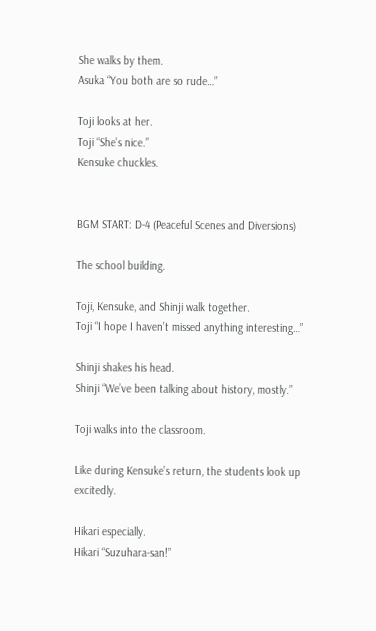She walks by them.
Asuka “You both are so rude…”

Toji looks at her.
Toji “She’s nice.”
Kensuke chuckles.


BGM START: D-4 (Peaceful Scenes and Diversions)

The school building.

Toji, Kensuke, and Shinji walk together.
Toji “I hope I haven’t missed anything interesting…”

Shinji shakes his head.
Shinji “We’ve been talking about history, mostly.”

Toji walks into the classroom.

Like during Kensuke’s return, the students look up excitedly.

Hikari especially.
Hikari “Suzuhara-san!”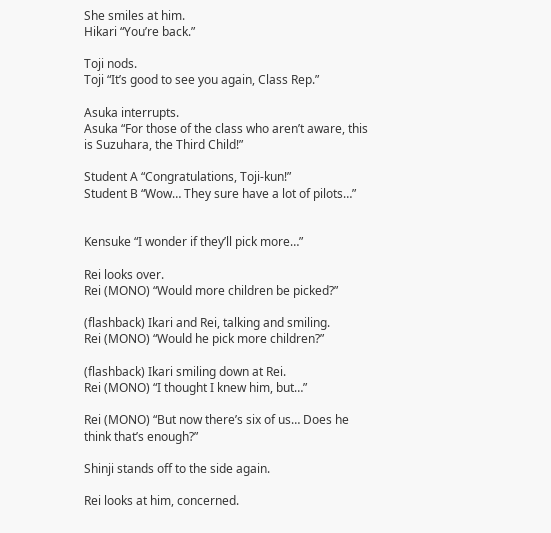She smiles at him.
Hikari “You’re back.”

Toji nods.
Toji “It’s good to see you again, Class Rep.”

Asuka interrupts.
Asuka “For those of the class who aren’t aware, this is Suzuhara, the Third Child!”

Student A “Congratulations, Toji-kun!”
Student B “Wow… They sure have a lot of pilots…”


Kensuke “I wonder if they’ll pick more…”

Rei looks over.
Rei (MONO) “Would more children be picked?”

(flashback) Ikari and Rei, talking and smiling.
Rei (MONO) “Would he pick more children?”

(flashback) Ikari smiling down at Rei.
Rei (MONO) “I thought I knew him, but…”

Rei (MONO) “But now there’s six of us… Does he think that’s enough?”

Shinji stands off to the side again.

Rei looks at him, concerned.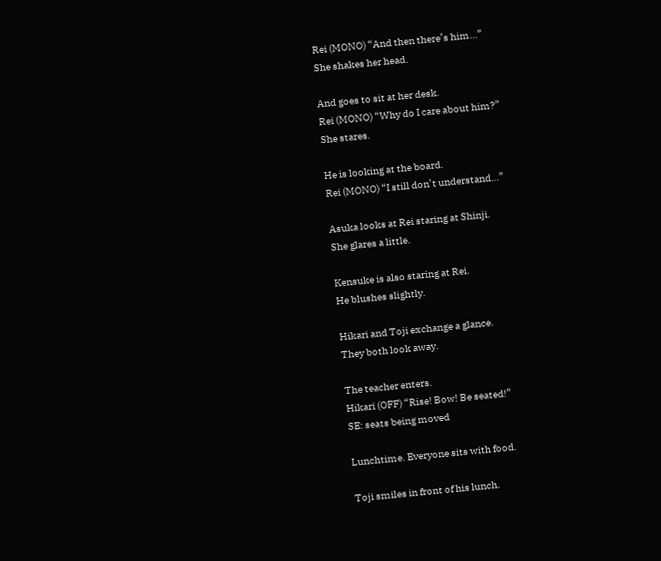Rei (MONO) “And then there’s him…”
She shakes her head.

And goes to sit at her desk.
Rei (MONO) “Why do I care about him?”
She stares.

He is looking at the board.
Rei (MONO) “I still don’t understand…”

Asuka looks at Rei staring at Shinji.
She glares a little.

Kensuke is also staring at Rei.
He blushes slightly.

Hikari and Toji exchange a glance.
They both look away.

The teacher enters.
Hikari (OFF) “Rise! Bow! Be seated!”
SE: seats being moved

Lunchtime. Everyone sits with food.

Toji smiles in front of his lunch.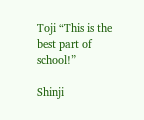Toji “This is the best part of school!”

Shinji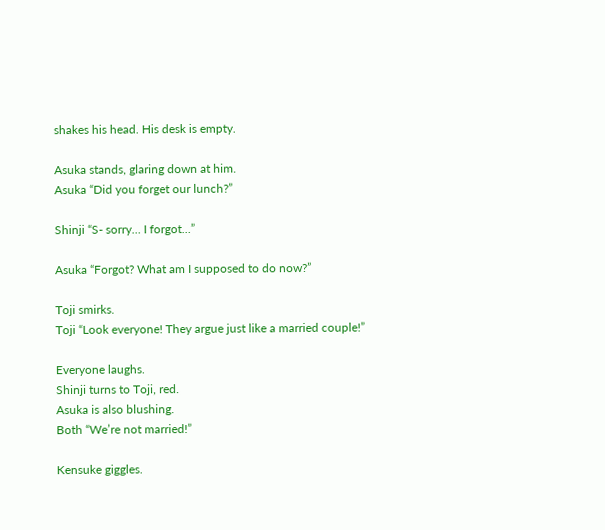shakes his head. His desk is empty.

Asuka stands, glaring down at him.
Asuka “Did you forget our lunch?”

Shinji “S- sorry… I forgot…”

Asuka “Forgot? What am I supposed to do now?”

Toji smirks.
Toji “Look everyone! They argue just like a married couple!”

Everyone laughs.
Shinji turns to Toji, red.
Asuka is also blushing.
Both “We’re not married!”

Kensuke giggles.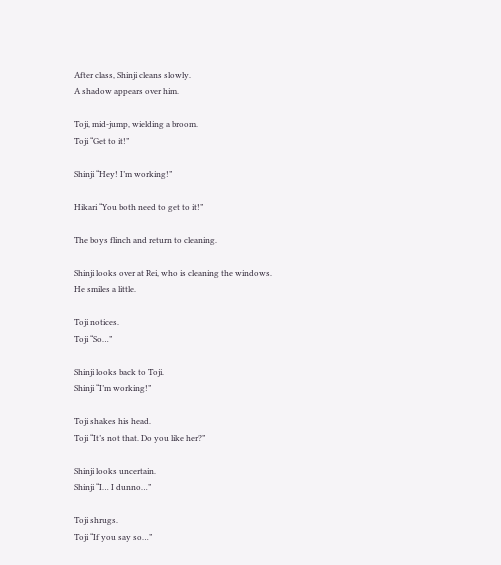After class, Shinji cleans slowly.
A shadow appears over him.

Toji, mid-jump, wielding a broom.
Toji “Get to it!”

Shinji “Hey! I’m working!”

Hikari “You both need to get to it!”

The boys flinch and return to cleaning.

Shinji looks over at Rei, who is cleaning the windows.
He smiles a little.

Toji notices.
Toji “So…”

Shinji looks back to Toji.
Shinji “I’m working!”

Toji shakes his head.
Toji “It’s not that. Do you like her?”

Shinji looks uncertain.
Shinji “I… I dunno…”

Toji shrugs.
Toji “If you say so…”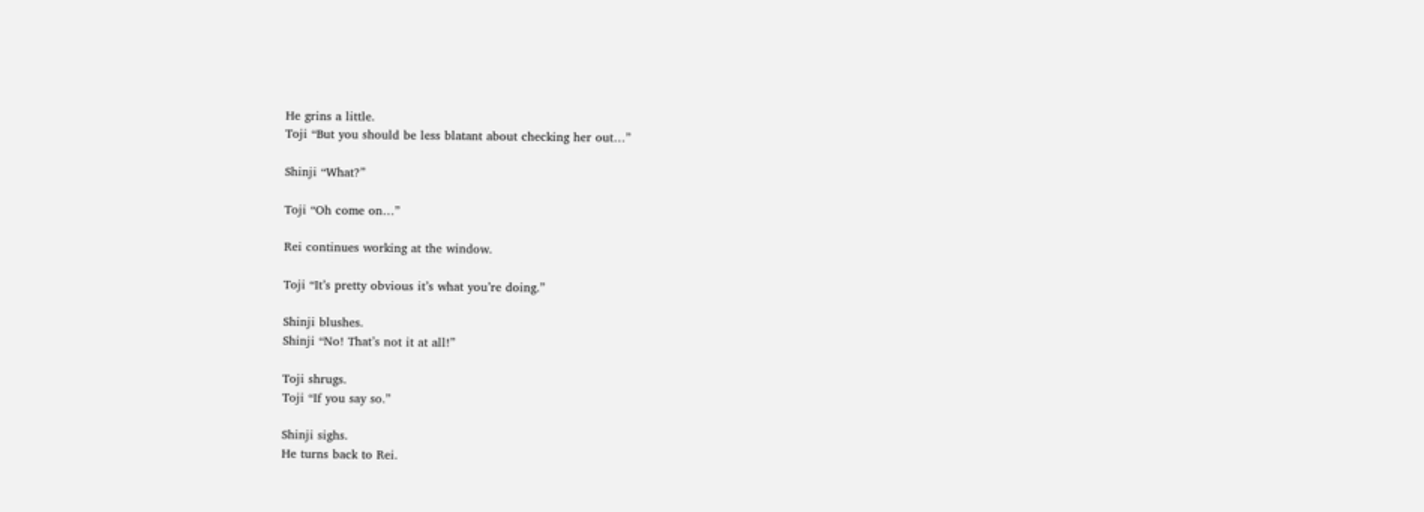He grins a little.
Toji “But you should be less blatant about checking her out…”

Shinji “What?”

Toji “Oh come on…”

Rei continues working at the window.

Toji “It’s pretty obvious it’s what you’re doing.”

Shinji blushes.
Shinji “No! That’s not it at all!”

Toji shrugs.
Toji “If you say so.”

Shinji sighs.
He turns back to Rei.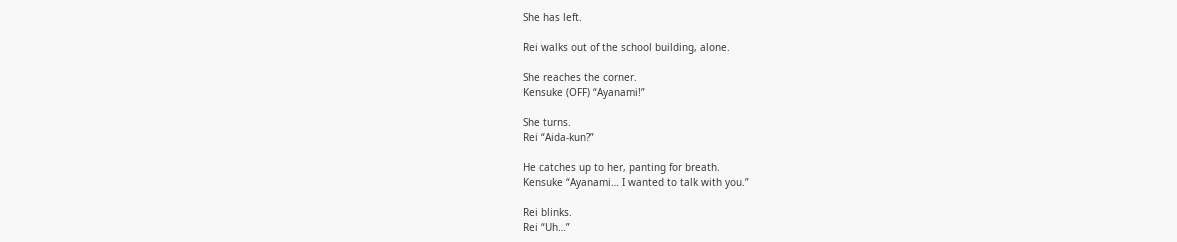She has left.

Rei walks out of the school building, alone.

She reaches the corner.
Kensuke (OFF) “Ayanami!”

She turns.
Rei “Aida-kun?”

He catches up to her, panting for breath.
Kensuke “Ayanami… I wanted to talk with you.”

Rei blinks.
Rei “Uh…”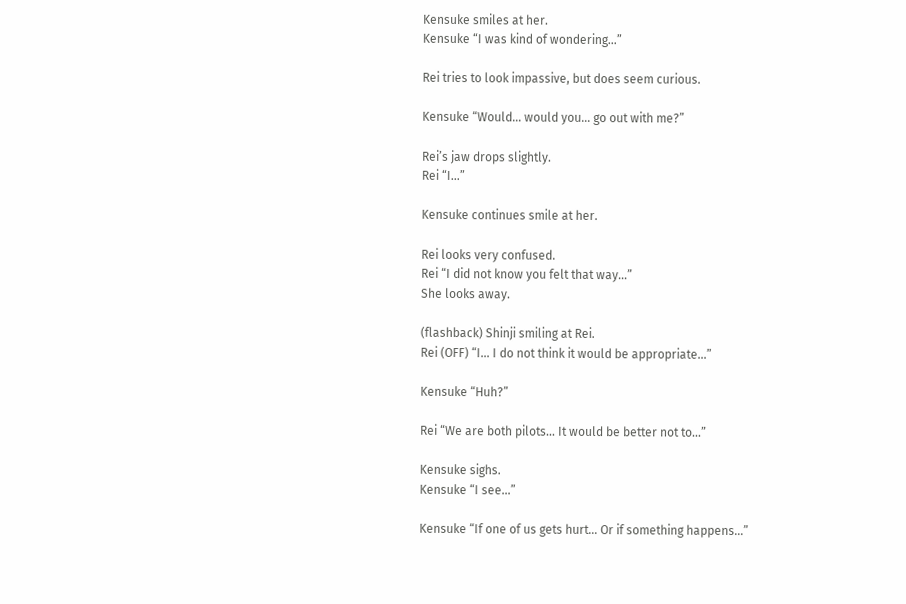Kensuke smiles at her.
Kensuke “I was kind of wondering…”

Rei tries to look impassive, but does seem curious.

Kensuke “Would… would you… go out with me?”

Rei’s jaw drops slightly.
Rei “I…”

Kensuke continues smile at her.

Rei looks very confused.
Rei “I did not know you felt that way…”
She looks away.

(flashback) Shinji smiling at Rei.
Rei (OFF) “I… I do not think it would be appropriate…”

Kensuke “Huh?”

Rei “We are both pilots… It would be better not to…”

Kensuke sighs.
Kensuke “I see…”

Kensuke “If one of us gets hurt… Or if something happens…”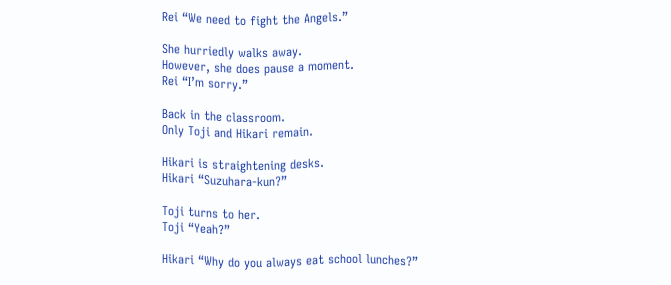Rei “We need to fight the Angels.”

She hurriedly walks away.
However, she does pause a moment.
Rei “I’m sorry.”

Back in the classroom.
Only Toji and Hikari remain.

Hikari is straightening desks.
Hikari “Suzuhara-kun?”

Toji turns to her.
Toji “Yeah?”

Hikari “Why do you always eat school lunches?”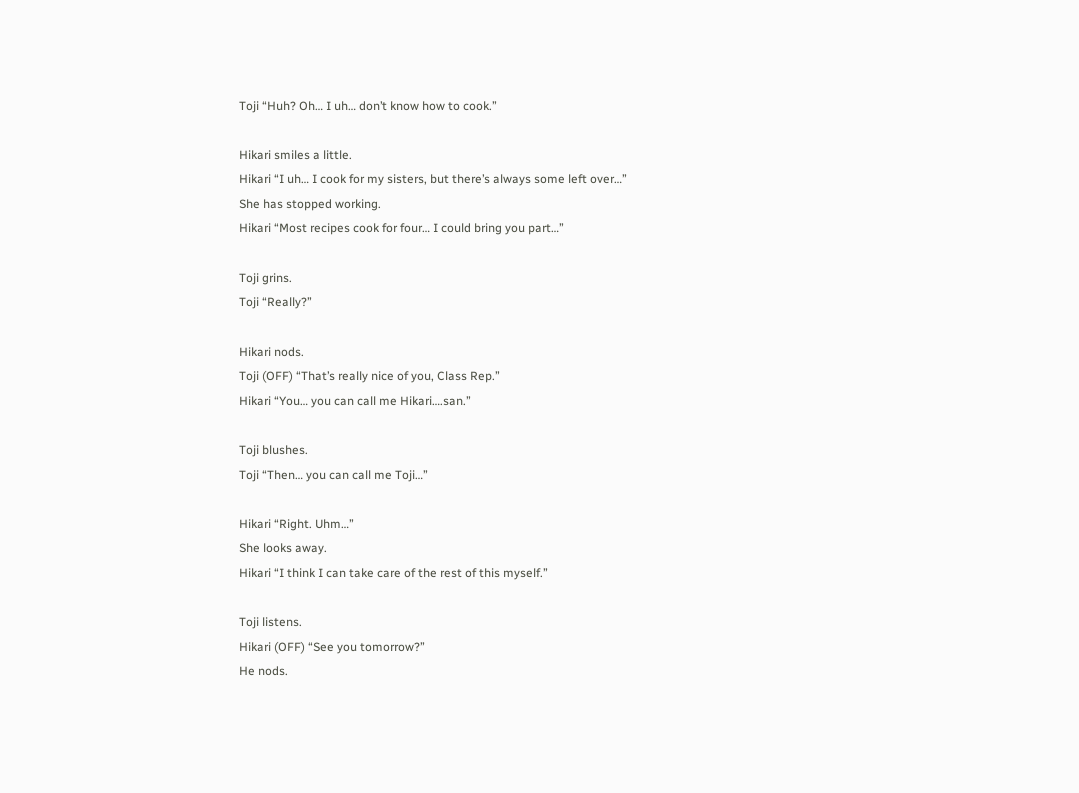Toji “Huh? Oh… I uh… don’t know how to cook.”

Hikari smiles a little.
Hikari “I uh… I cook for my sisters, but there’s always some left over…”
She has stopped working.
Hikari “Most recipes cook for four… I could bring you part…”

Toji grins.
Toji “Really?”

Hikari nods.
Toji (OFF) “That’s really nice of you, Class Rep.”
Hikari “You… you can call me Hikari….san.”

Toji blushes.
Toji “Then… you can call me Toji…”

Hikari “Right. Uhm…”
She looks away.
Hikari “I think I can take care of the rest of this myself.”

Toji listens.
Hikari (OFF) “See you tomorrow?”
He nods.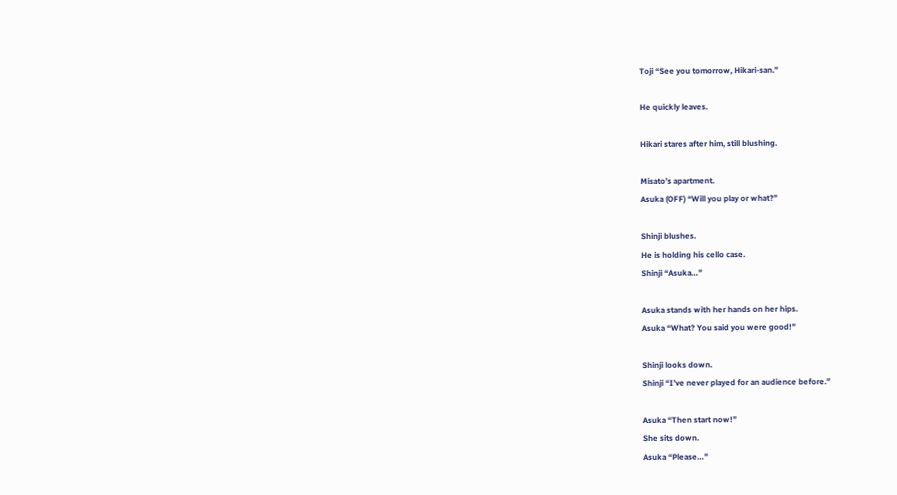Toji “See you tomorrow, Hikari-san.”

He quickly leaves.

Hikari stares after him, still blushing.

Misato’s apartment.
Asuka (OFF) “Will you play or what?”

Shinji blushes.
He is holding his cello case.
Shinji “Asuka…”

Asuka stands with her hands on her hips.
Asuka “What? You said you were good!”

Shinji looks down.
Shinji “I’ve never played for an audience before.”

Asuka “Then start now!”
She sits down.
Asuka “Please…”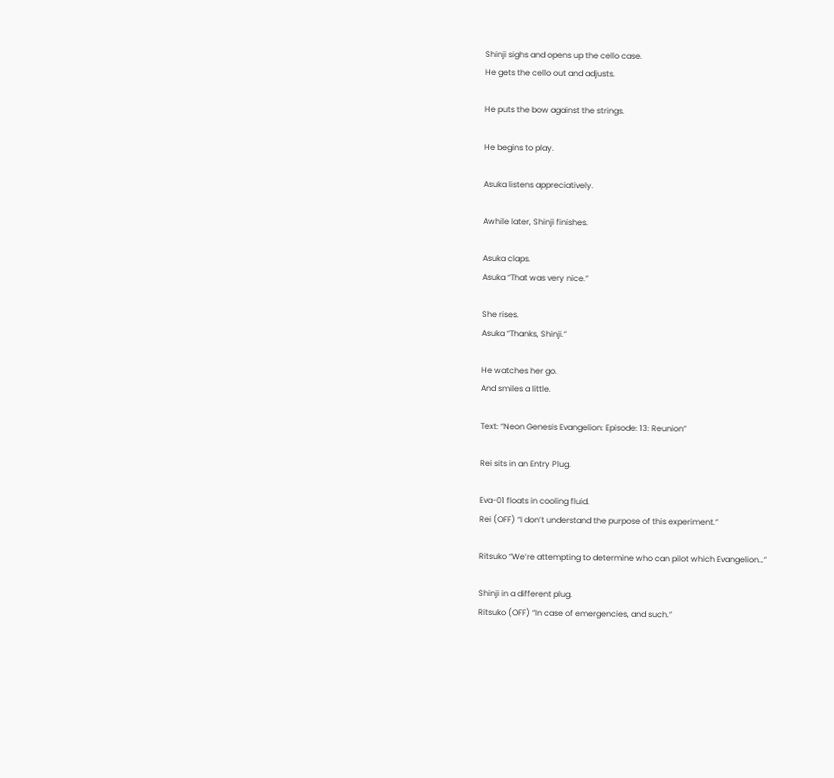Shinji sighs and opens up the cello case.
He gets the cello out and adjusts.

He puts the bow against the strings.

He begins to play.

Asuka listens appreciatively.

Awhile later, Shinji finishes.

Asuka claps.
Asuka “That was very nice.”

She rises.
Asuka “Thanks, Shinji.”

He watches her go.
And smiles a little.

Text: “Neon Genesis Evangelion: Episode: 13: Reunion”

Rei sits in an Entry Plug.

Eva-01 floats in cooling fluid.
Rei (OFF) “I don’t understand the purpose of this experiment.”

Ritsuko “We’re attempting to determine who can pilot which Evangelion…”

Shinji in a different plug.
Ritsuko (OFF) “In case of emergencies, and such.”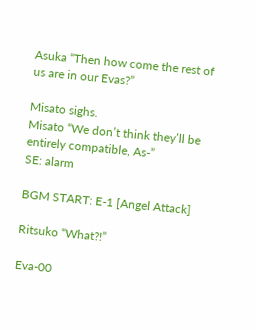Asuka “Then how come the rest of us are in our Evas?”

Misato sighs.
Misato “We don’t think they’ll be entirely compatible, As-”
SE: alarm

BGM START: E-1 [Angel Attack]

Ritsuko “What?!”

Eva-00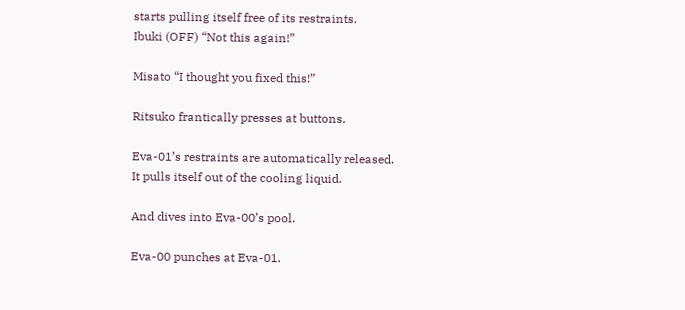starts pulling itself free of its restraints.
Ibuki (OFF) “Not this again!”

Misato “I thought you fixed this!”

Ritsuko frantically presses at buttons.

Eva-01’s restraints are automatically released.
It pulls itself out of the cooling liquid.

And dives into Eva-00’s pool.

Eva-00 punches at Eva-01.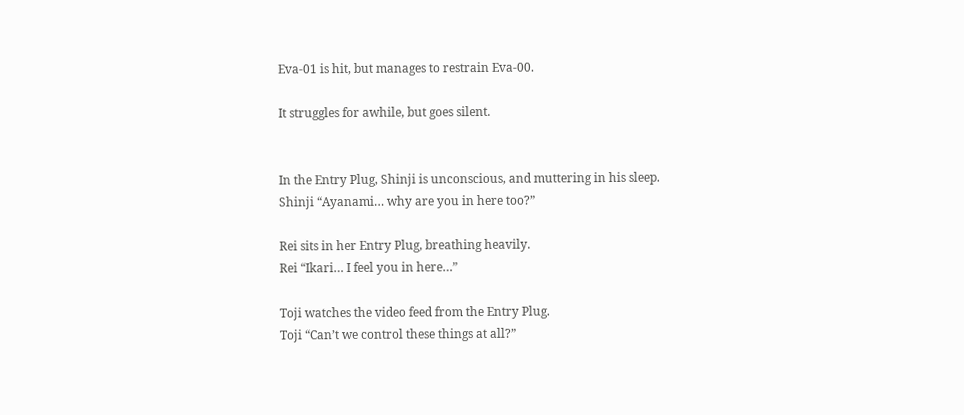Eva-01 is hit, but manages to restrain Eva-00.

It struggles for awhile, but goes silent.


In the Entry Plug, Shinji is unconscious, and muttering in his sleep.
Shinji “Ayanami… why are you in here too?”

Rei sits in her Entry Plug, breathing heavily.
Rei “Ikari… I feel you in here…”

Toji watches the video feed from the Entry Plug.
Toji “Can’t we control these things at all?”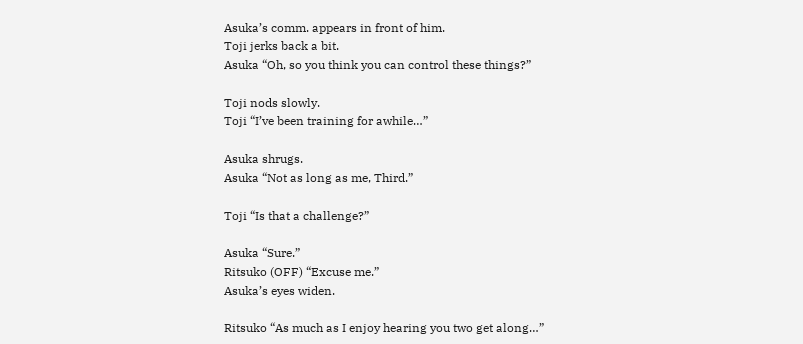Asuka’s comm. appears in front of him.
Toji jerks back a bit.
Asuka “Oh, so you think you can control these things?”

Toji nods slowly.
Toji “I’ve been training for awhile…”

Asuka shrugs.
Asuka “Not as long as me, Third.”

Toji “Is that a challenge?”

Asuka “Sure.”
Ritsuko (OFF) “Excuse me.”
Asuka’s eyes widen.

Ritsuko “As much as I enjoy hearing you two get along…”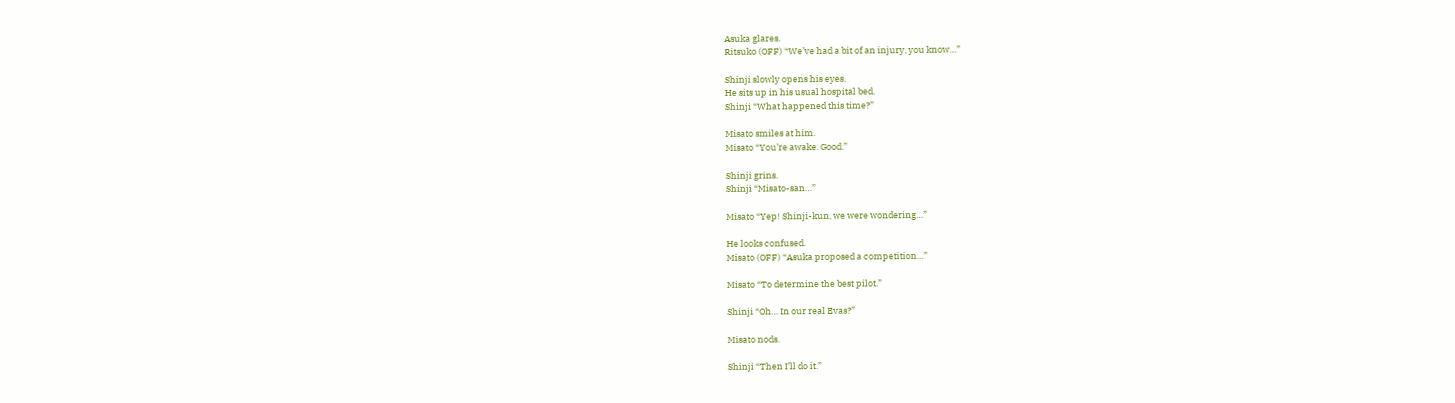Asuka glares.
Ritsuko (OFF) “We’ve had a bit of an injury, you know…”

Shinji slowly opens his eyes.
He sits up in his usual hospital bed.
Shinji “What happened this time?”

Misato smiles at him.
Misato “You’re awake. Good.”

Shinji grins.
Shinji “Misato-san…”

Misato “Yep! Shinji-kun, we were wondering…”

He looks confused.
Misato (OFF) “Asuka proposed a competition…”

Misato “To determine the best pilot.”

Shinji “Oh… In our real Evas?”

Misato nods.

Shinji “Then I’ll do it.”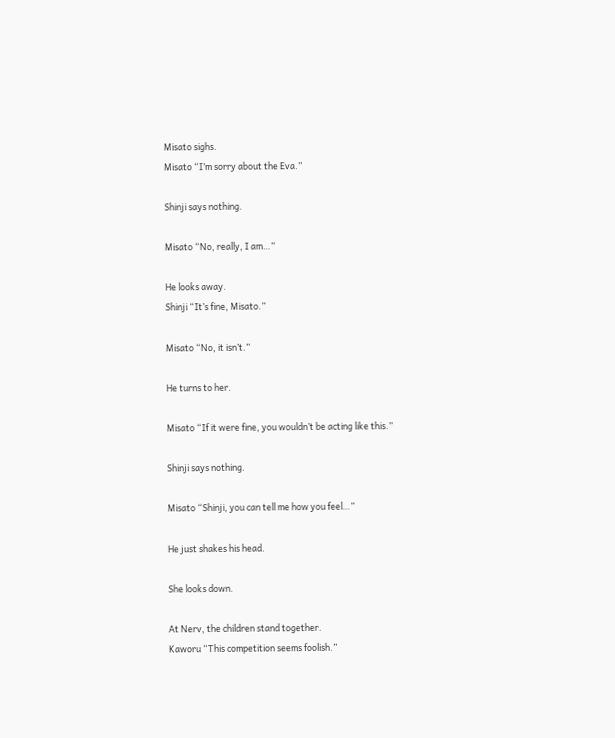Misato sighs.
Misato “I’m sorry about the Eva.”

Shinji says nothing.

Misato “No, really, I am…”

He looks away.
Shinji “It’s fine, Misato.”

Misato “No, it isn’t.”

He turns to her.

Misato “If it were fine, you wouldn’t be acting like this.”

Shinji says nothing.

Misato “Shinji, you can tell me how you feel…”

He just shakes his head.

She looks down.

At Nerv, the children stand together.
Kaworu “This competition seems foolish.”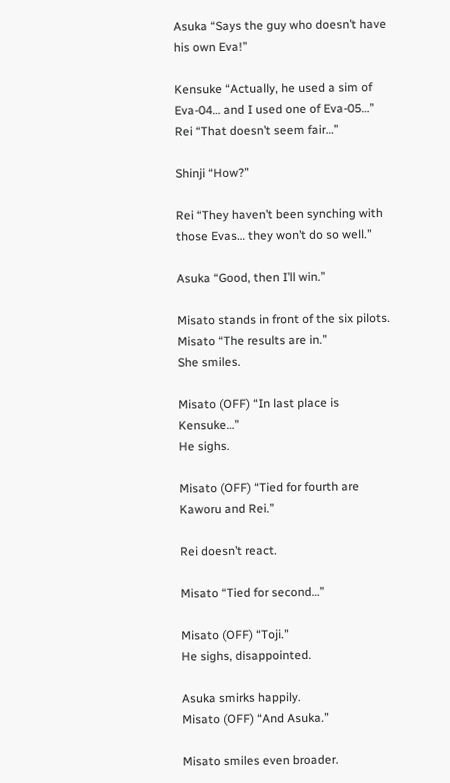Asuka “Says the guy who doesn’t have his own Eva!”

Kensuke “Actually, he used a sim of Eva-04… and I used one of Eva-05…”
Rei “That doesn’t seem fair…”

Shinji “How?”

Rei “They haven’t been synching with those Evas… they won’t do so well.”

Asuka “Good, then I’ll win.”

Misato stands in front of the six pilots.
Misato “The results are in.”
She smiles.

Misato (OFF) “In last place is Kensuke…”
He sighs.

Misato (OFF) “Tied for fourth are Kaworu and Rei.”

Rei doesn’t react.

Misato “Tied for second…”

Misato (OFF) “Toji.”
He sighs, disappointed.

Asuka smirks happily.
Misato (OFF) “And Asuka.”

Misato smiles even broader.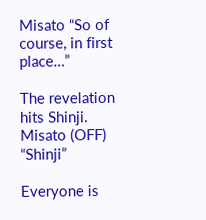Misato “So of course, in first place…”

The revelation hits Shinji.
Misato (OFF) “Shinji”

Everyone is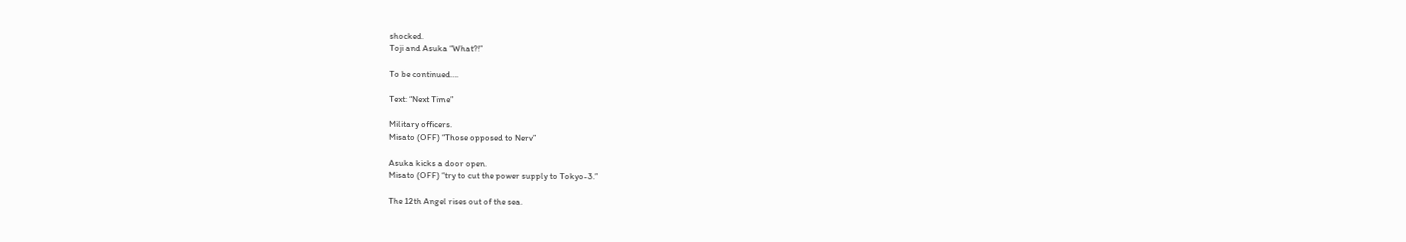shocked.
Toji and Asuka “What?!”

To be continued….

Text: “Next Time”

Military officers.
Misato (OFF) “Those opposed to Nerv”

Asuka kicks a door open.
Misato (OFF) “try to cut the power supply to Tokyo-3.”

The 12th Angel rises out of the sea.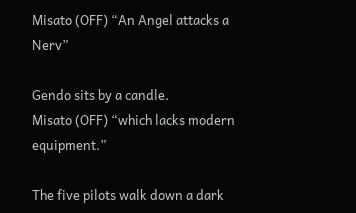Misato (OFF) “An Angel attacks a Nerv”

Gendo sits by a candle.
Misato (OFF) “which lacks modern equipment.”

The five pilots walk down a dark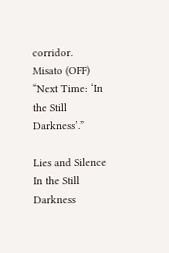corridor.
Misato (OFF) “Next Time: ‘In the Still Darkness’.”

Lies and Silence
In the Still Darkness